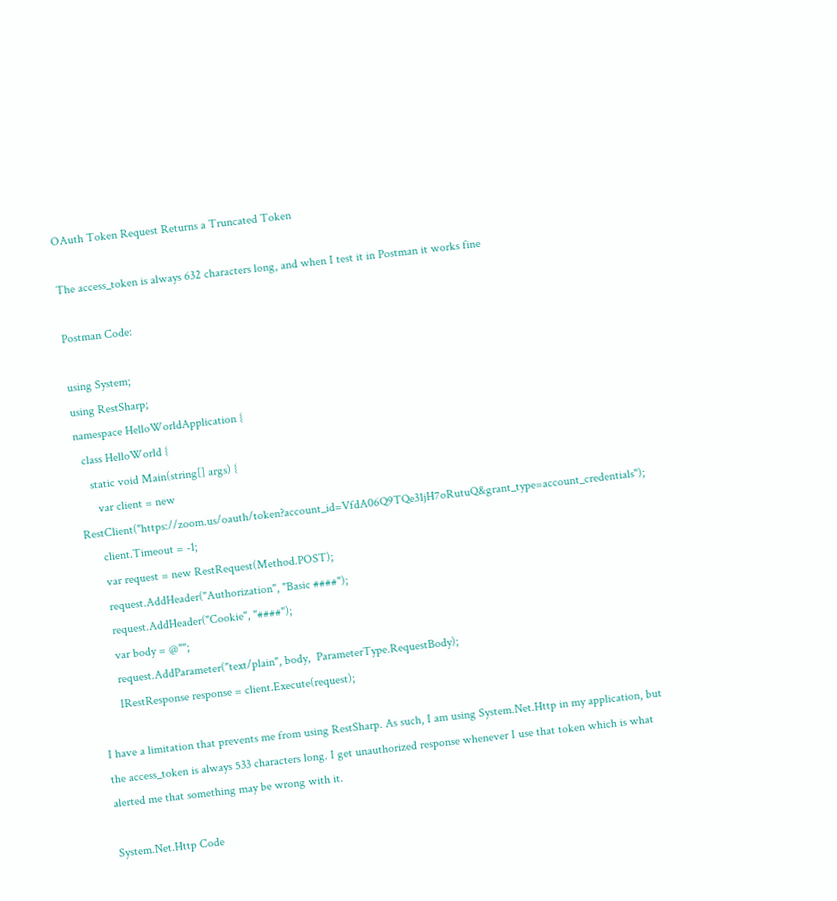OAuth Token Request Returns a Truncated Token

The access_token is always 632 characters long, and when I test it in Postman it works fine

Postman Code:

using System;
using RestSharp;
namespace HelloWorldApplication {
  class HelloWorld {
    static void Main(string[] args) {
      var client = new RestClient("https://zoom.us/oauth/token?account_id=VfdA06Q9TQe31jH7oRutuQ&grant_type=account_credentials");
      client.Timeout = -1;
      var request = new RestRequest(Method.POST);
      request.AddHeader("Authorization", "Basic ####");
      request.AddHeader("Cookie", "####");
      var body = @"";
      request.AddParameter("text/plain", body,  ParameterType.RequestBody);
      IRestResponse response = client.Execute(request);

I have a limitation that prevents me from using RestSharp. As such, I am using System.Net.Http in my application, but the access_token is always 533 characters long. I get unauthorized response whenever I use that token which is what alerted me that something may be wrong with it.

System.Net.Http Code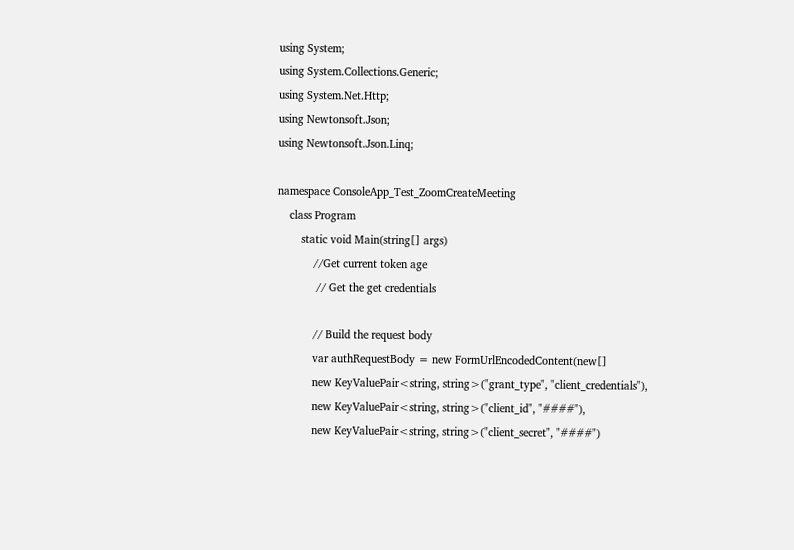using System;
using System.Collections.Generic;
using System.Net.Http;
using Newtonsoft.Json;
using Newtonsoft.Json.Linq;

namespace ConsoleApp_Test_ZoomCreateMeeting
    class Program
        static void Main(string[] args)
            //Get current token age
             // Get the get credentials

            // Build the request body
            var authRequestBody = new FormUrlEncodedContent(new[]
            new KeyValuePair<string, string>("grant_type", "client_credentials"),
            new KeyValuePair<string, string>("client_id", "####"),
            new KeyValuePair<string, string>("client_secret", "####")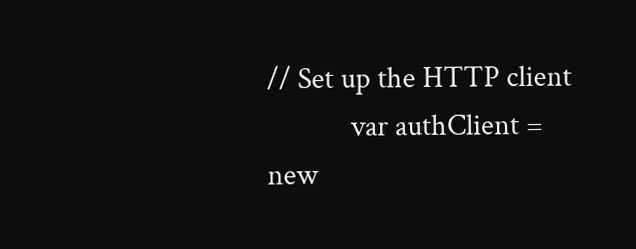// Set up the HTTP client
            var authClient = new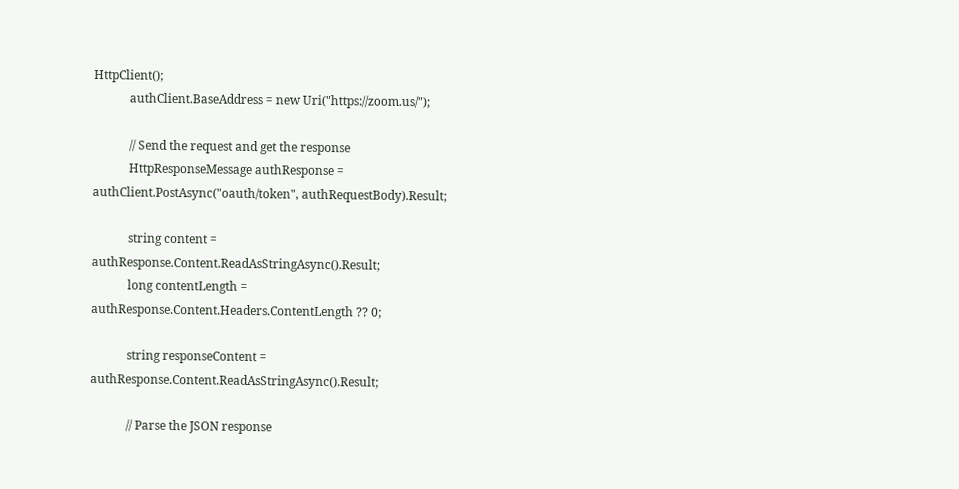HttpClient();
            authClient.BaseAddress = new Uri("https://zoom.us/");

            // Send the request and get the response
            HttpResponseMessage authResponse = authClient.PostAsync("oauth/token", authRequestBody).Result;

            string content = authResponse.Content.ReadAsStringAsync().Result;
            long contentLength = authResponse.Content.Headers.ContentLength ?? 0;

            string responseContent = authResponse.Content.ReadAsStringAsync().Result;

            // Parse the JSON response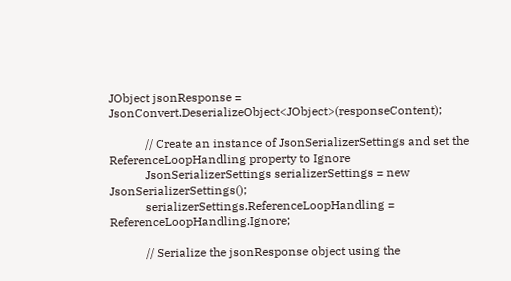JObject jsonResponse = JsonConvert.DeserializeObject<JObject>(responseContent);

            // Create an instance of JsonSerializerSettings and set the ReferenceLoopHandling property to Ignore
            JsonSerializerSettings serializerSettings = new JsonSerializerSettings();
            serializerSettings.ReferenceLoopHandling = ReferenceLoopHandling.Ignore;

            // Serialize the jsonResponse object using the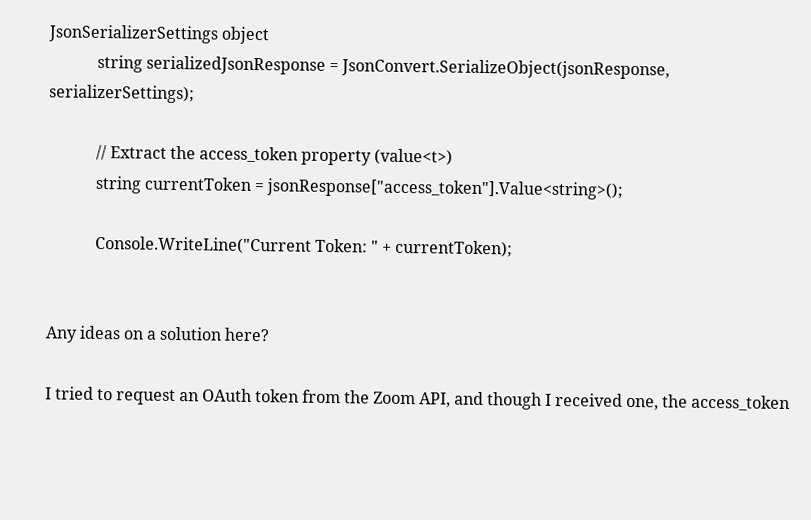JsonSerializerSettings object
            string serializedJsonResponse = JsonConvert.SerializeObject(jsonResponse, serializerSettings);

            // Extract the access_token property (value<t>)
            string currentToken = jsonResponse["access_token"].Value<string>();

            Console.WriteLine("Current Token: " + currentToken);


Any ideas on a solution here?

I tried to request an OAuth token from the Zoom API, and though I received one, the access_token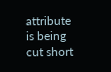attribute is being cut short